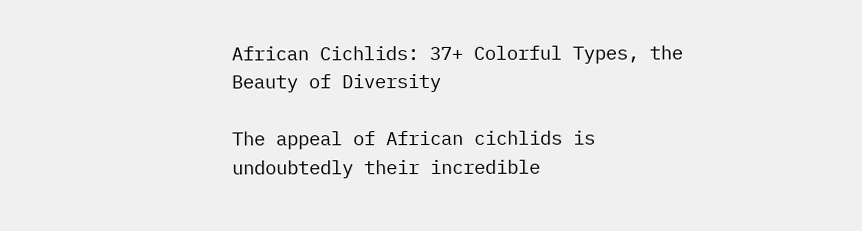African Cichlids: 37+ Colorful Types, the Beauty of Diversity

The appeal of African cichlids is undoubtedly their incredible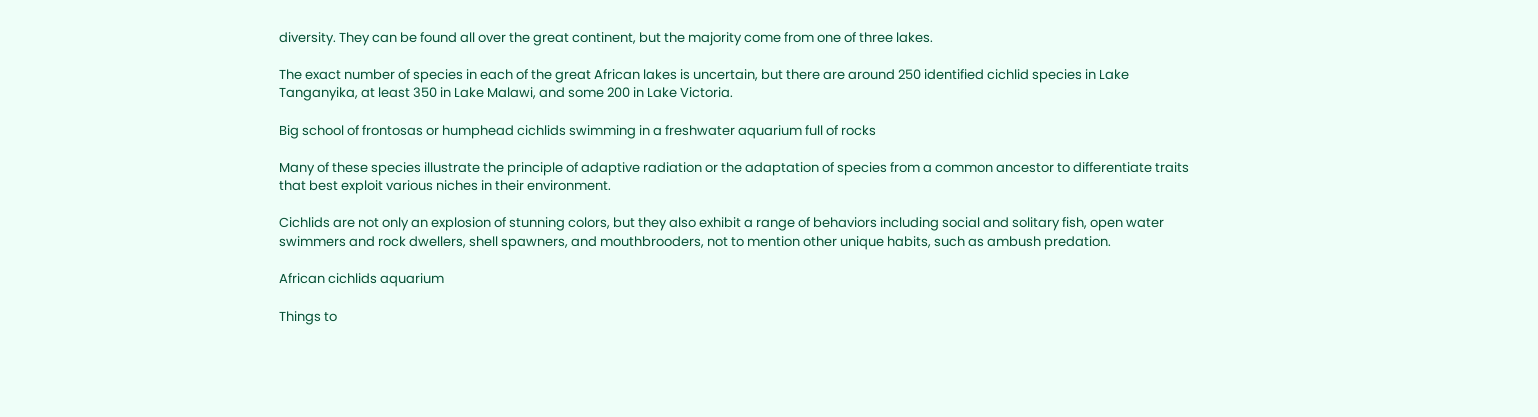diversity. They can be found all over the great continent, but the majority come from one of three lakes.

The exact number of species in each of the great African lakes is uncertain, but there are around 250 identified cichlid species in Lake Tanganyika, at least 350 in Lake Malawi, and some 200 in Lake Victoria.

Big school of frontosas or humphead cichlids swimming in a freshwater aquarium full of rocks

Many of these species illustrate the principle of adaptive radiation or the adaptation of species from a common ancestor to differentiate traits that best exploit various niches in their environment.

Cichlids are not only an explosion of stunning colors, but they also exhibit a range of behaviors including social and solitary fish, open water swimmers and rock dwellers, shell spawners, and mouthbrooders, not to mention other unique habits, such as ambush predation.

African cichlids aquarium

Things to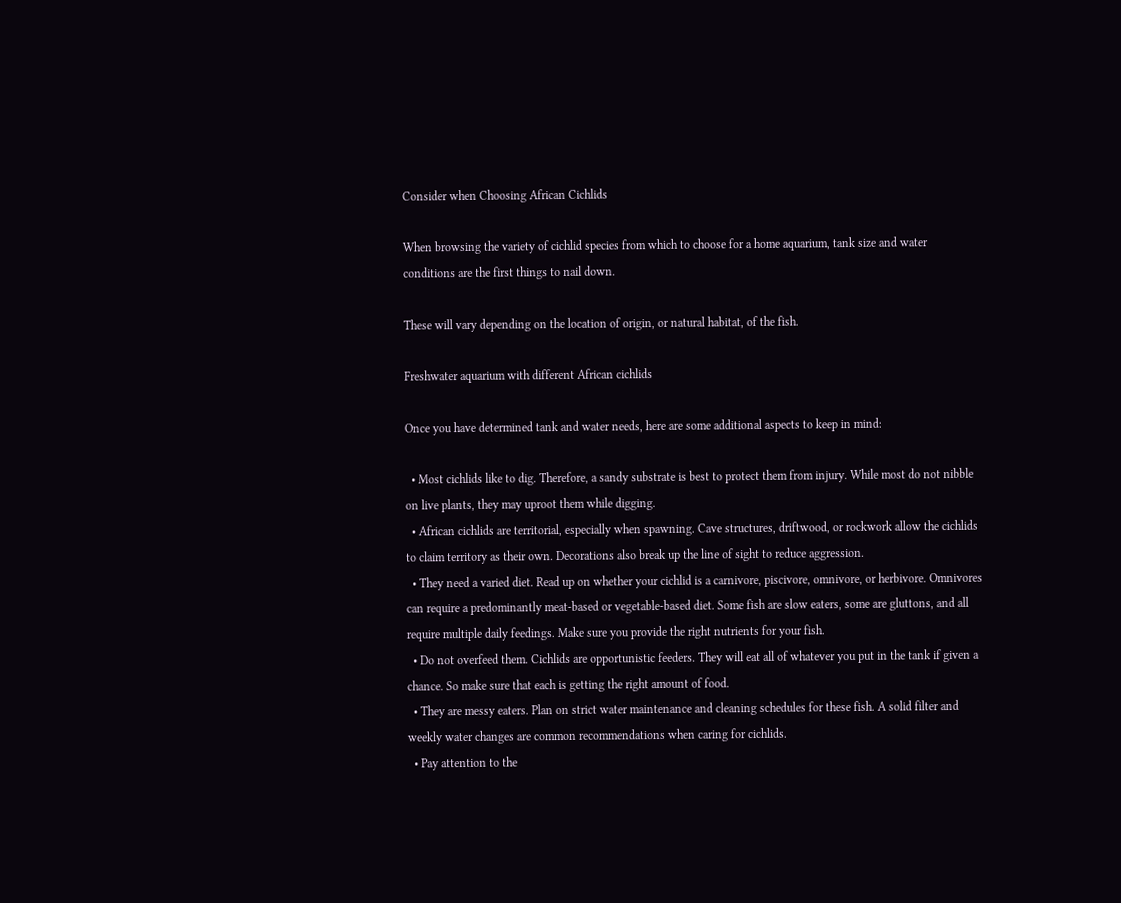Consider when Choosing African Cichlids

When browsing the variety of cichlid species from which to choose for a home aquarium, tank size and water conditions are the first things to nail down.

These will vary depending on the location of origin, or natural habitat, of the fish.

Freshwater aquarium with different African cichlids

Once you have determined tank and water needs, here are some additional aspects to keep in mind:

  • Most cichlids like to dig. Therefore, a sandy substrate is best to protect them from injury. While most do not nibble on live plants, they may uproot them while digging.
  • African cichlids are territorial, especially when spawning. Cave structures, driftwood, or rockwork allow the cichlids to claim territory as their own. Decorations also break up the line of sight to reduce aggression.
  • They need a varied diet. Read up on whether your cichlid is a carnivore, piscivore, omnivore, or herbivore. Omnivores can require a predominantly meat-based or vegetable-based diet. Some fish are slow eaters, some are gluttons, and all require multiple daily feedings. Make sure you provide the right nutrients for your fish.
  • Do not overfeed them. Cichlids are opportunistic feeders. They will eat all of whatever you put in the tank if given a chance. So make sure that each is getting the right amount of food.
  • They are messy eaters. Plan on strict water maintenance and cleaning schedules for these fish. A solid filter and weekly water changes are common recommendations when caring for cichlids.
  • Pay attention to the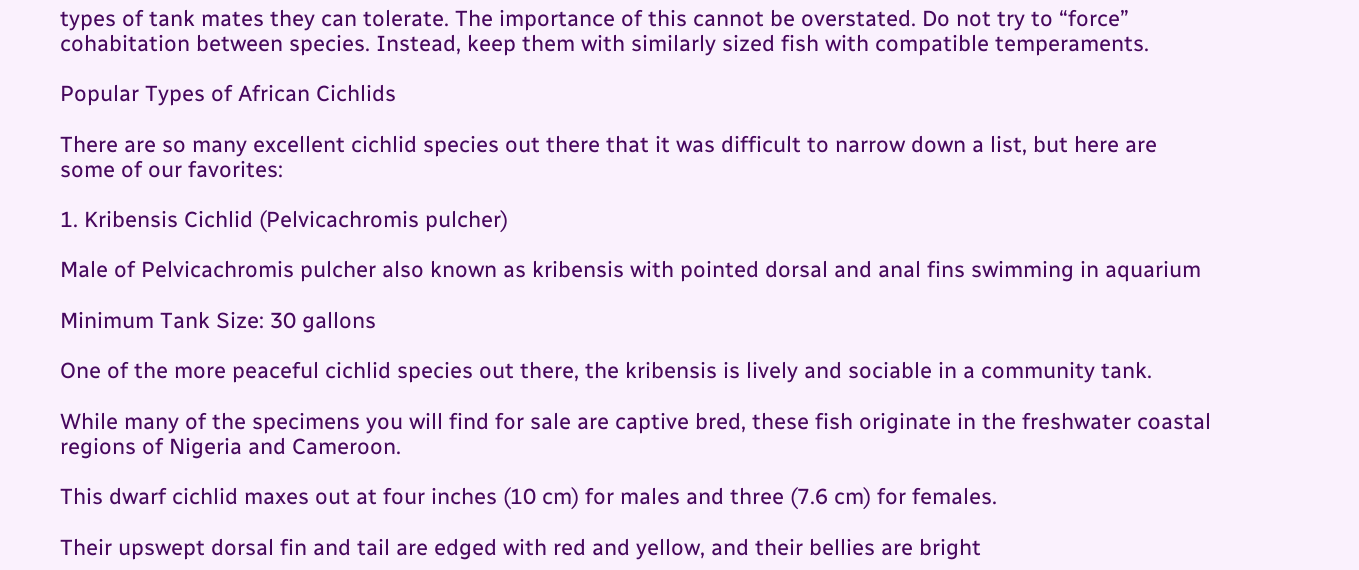types of tank mates they can tolerate. The importance of this cannot be overstated. Do not try to “force” cohabitation between species. Instead, keep them with similarly sized fish with compatible temperaments.

Popular Types of African Cichlids

There are so many excellent cichlid species out there that it was difficult to narrow down a list, but here are some of our favorites:

1. Kribensis Cichlid (Pelvicachromis pulcher)

Male of Pelvicachromis pulcher also known as kribensis with pointed dorsal and anal fins swimming in aquarium

Minimum Tank Size: 30 gallons

One of the more peaceful cichlid species out there, the kribensis is lively and sociable in a community tank.

While many of the specimens you will find for sale are captive bred, these fish originate in the freshwater coastal regions of Nigeria and Cameroon.

This dwarf cichlid maxes out at four inches (10 cm) for males and three (7.6 cm) for females.

Their upswept dorsal fin and tail are edged with red and yellow, and their bellies are bright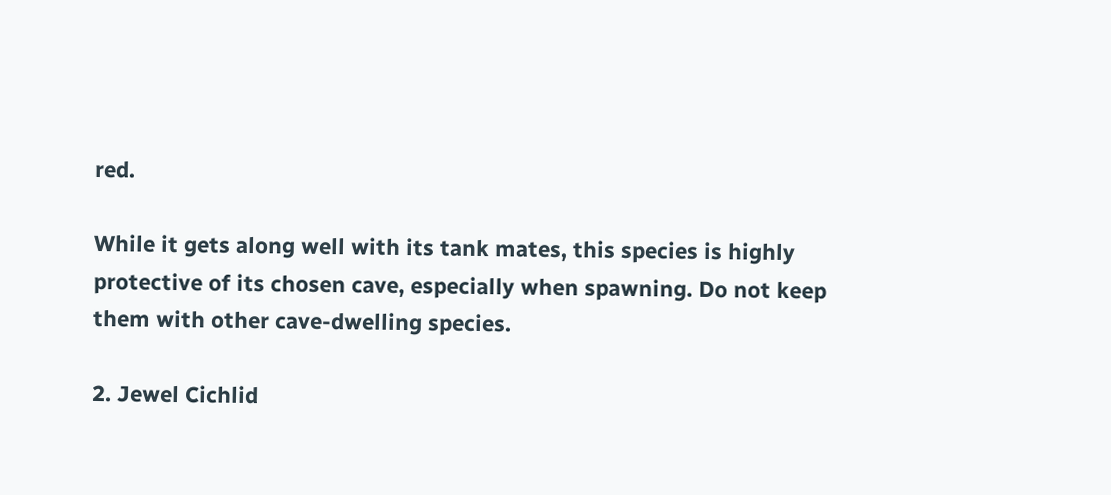red.

While it gets along well with its tank mates, this species is highly protective of its chosen cave, especially when spawning. Do not keep them with other cave-dwelling species.

2. Jewel Cichlid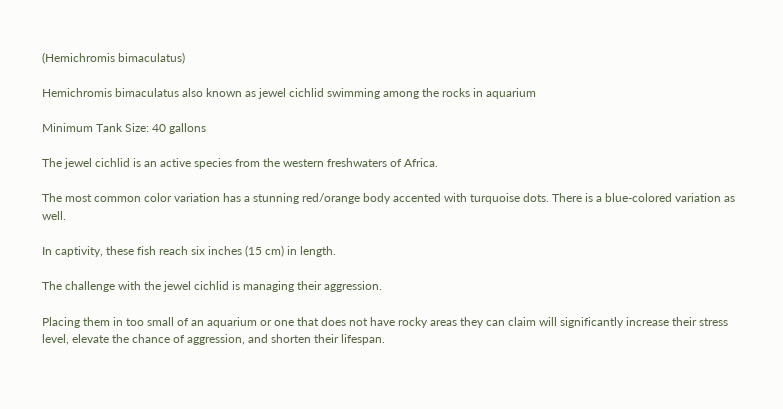(Hemichromis bimaculatus)

Hemichromis bimaculatus also known as jewel cichlid swimming among the rocks in aquarium

Minimum Tank Size: 40 gallons

The jewel cichlid is an active species from the western freshwaters of Africa.

The most common color variation has a stunning red/orange body accented with turquoise dots. There is a blue-colored variation as well.

In captivity, these fish reach six inches (15 cm) in length.

The challenge with the jewel cichlid is managing their aggression.

Placing them in too small of an aquarium or one that does not have rocky areas they can claim will significantly increase their stress level, elevate the chance of aggression, and shorten their lifespan.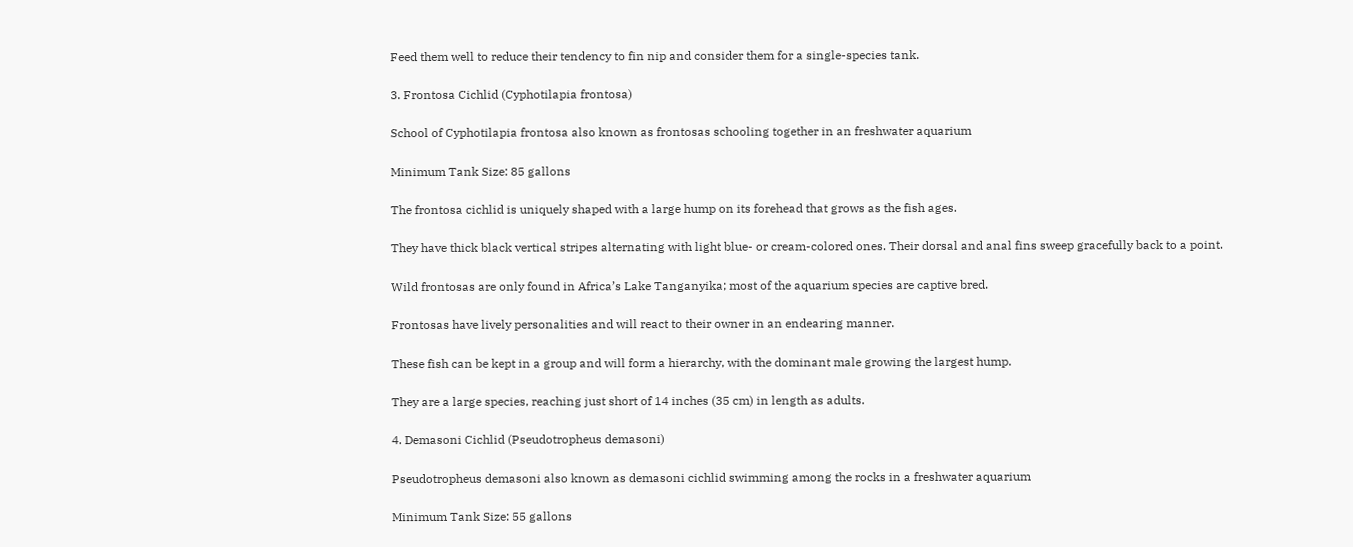Feed them well to reduce their tendency to fin nip and consider them for a single-species tank.

3. Frontosa Cichlid (Cyphotilapia frontosa)

School of Cyphotilapia frontosa also known as frontosas schooling together in an freshwater aquarium

Minimum Tank Size: 85 gallons

The frontosa cichlid is uniquely shaped with a large hump on its forehead that grows as the fish ages.

They have thick black vertical stripes alternating with light blue- or cream-colored ones. Their dorsal and anal fins sweep gracefully back to a point.

Wild frontosas are only found in Africa’s Lake Tanganyika; most of the aquarium species are captive bred.

Frontosas have lively personalities and will react to their owner in an endearing manner.

These fish can be kept in a group and will form a hierarchy, with the dominant male growing the largest hump.

They are a large species, reaching just short of 14 inches (35 cm) in length as adults.

4. Demasoni Cichlid (Pseudotropheus demasoni)

Pseudotropheus demasoni also known as demasoni cichlid swimming among the rocks in a freshwater aquarium

Minimum Tank Size: 55 gallons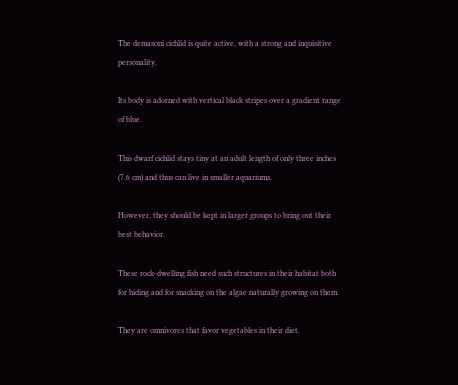The demasoni cichlid is quite active, with a strong and inquisitive personality.

Its body is adorned with vertical black stripes over a gradient range of blue.

This dwarf cichlid stays tiny at an adult length of only three inches (7.6 cm) and thus can live in smaller aquariums.

However, they should be kept in larger groups to bring out their best behavior.

These rock-dwelling fish need such structures in their habitat both for hiding and for snacking on the algae naturally growing on them.

They are omnivores that favor vegetables in their diet.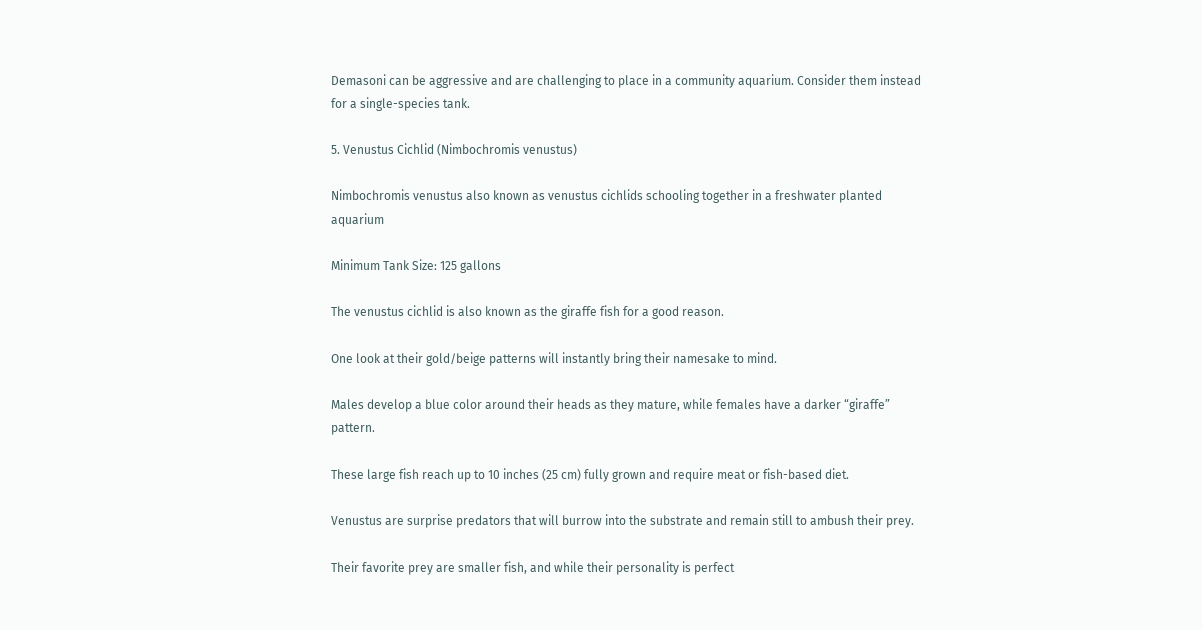Demasoni can be aggressive and are challenging to place in a community aquarium. Consider them instead for a single-species tank.

5. Venustus Cichlid (Nimbochromis venustus)

Nimbochromis venustus also known as venustus cichlids schooling together in a freshwater planted aquarium

Minimum Tank Size: 125 gallons

The venustus cichlid is also known as the giraffe fish for a good reason.

One look at their gold/beige patterns will instantly bring their namesake to mind.

Males develop a blue color around their heads as they mature, while females have a darker “giraffe” pattern.

These large fish reach up to 10 inches (25 cm) fully grown and require meat or fish-based diet.

Venustus are surprise predators that will burrow into the substrate and remain still to ambush their prey.

Their favorite prey are smaller fish, and while their personality is perfect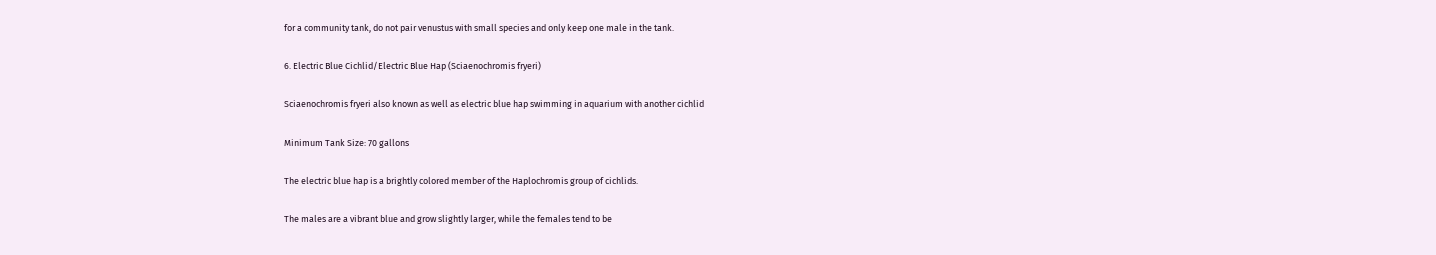for a community tank, do not pair venustus with small species and only keep one male in the tank.

6. Electric Blue Cichlid/Electric Blue Hap (Sciaenochromis fryeri)

Sciaenochromis fryeri also known as well as electric blue hap swimming in aquarium with another cichlid

Minimum Tank Size: 70 gallons

The electric blue hap is a brightly colored member of the Haplochromis group of cichlids.

The males are a vibrant blue and grow slightly larger, while the females tend to be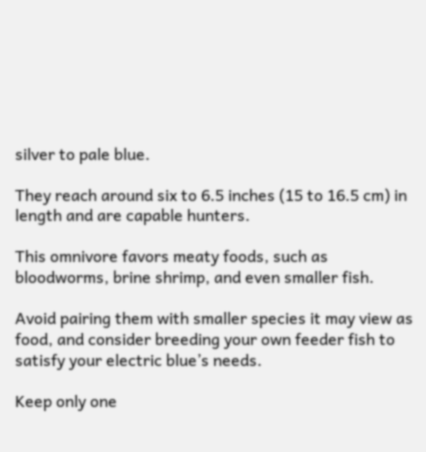silver to pale blue.

They reach around six to 6.5 inches (15 to 16.5 cm) in length and are capable hunters.

This omnivore favors meaty foods, such as bloodworms, brine shrimp, and even smaller fish.

Avoid pairing them with smaller species it may view as food, and consider breeding your own feeder fish to satisfy your electric blue’s needs.

Keep only one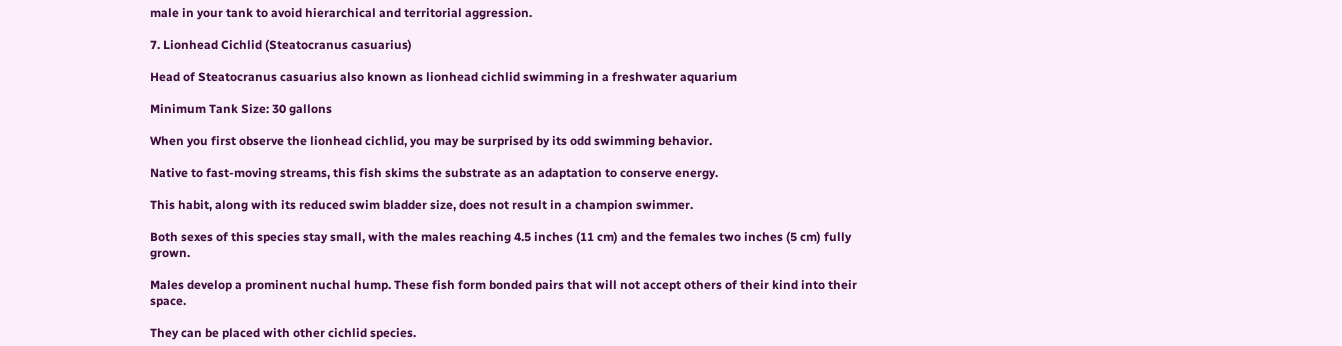male in your tank to avoid hierarchical and territorial aggression.

7. Lionhead Cichlid (Steatocranus casuarius)

Head of Steatocranus casuarius also known as lionhead cichlid swimming in a freshwater aquarium

Minimum Tank Size: 30 gallons

When you first observe the lionhead cichlid, you may be surprised by its odd swimming behavior.

Native to fast-moving streams, this fish skims the substrate as an adaptation to conserve energy.

This habit, along with its reduced swim bladder size, does not result in a champion swimmer.

Both sexes of this species stay small, with the males reaching 4.5 inches (11 cm) and the females two inches (5 cm) fully grown.

Males develop a prominent nuchal hump. These fish form bonded pairs that will not accept others of their kind into their space.

They can be placed with other cichlid species.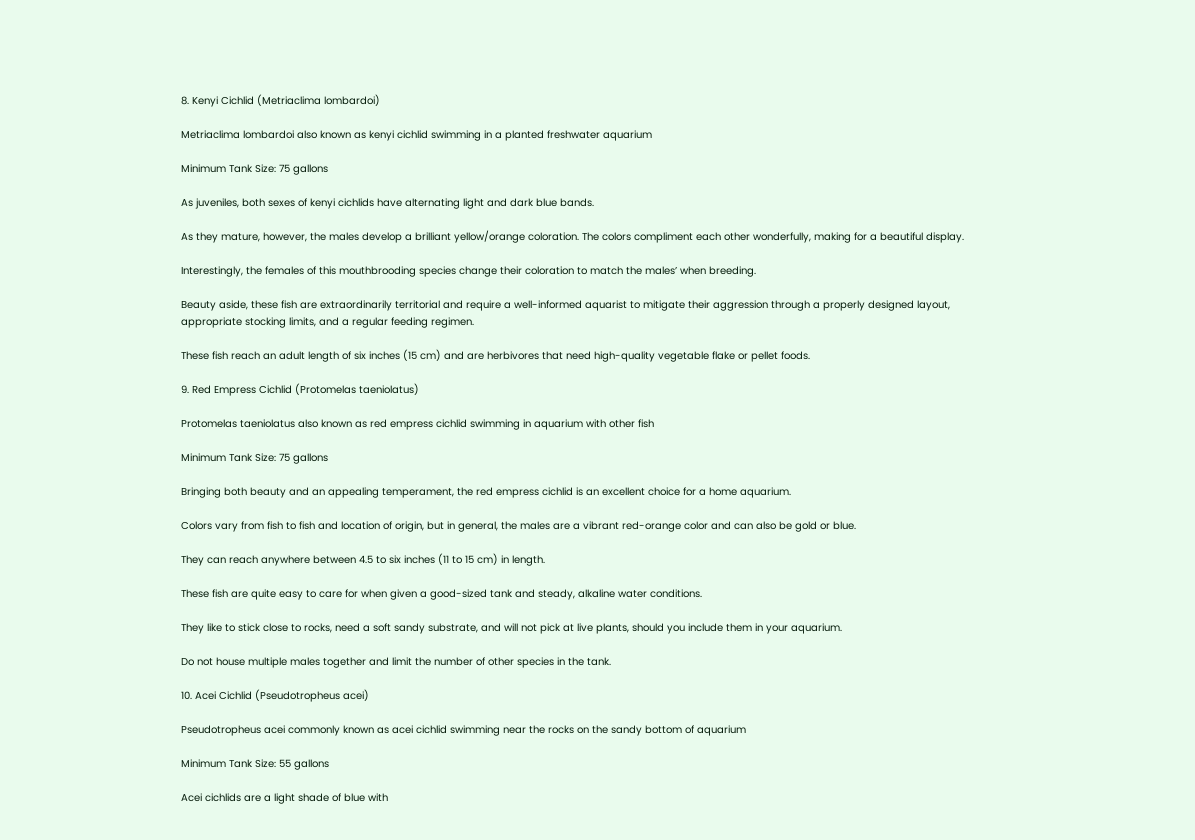8. Kenyi Cichlid (Metriaclima lombardoi)

Metriaclima lombardoi also known as kenyi cichlid swimming in a planted freshwater aquarium

Minimum Tank Size: 75 gallons

As juveniles, both sexes of kenyi cichlids have alternating light and dark blue bands.

As they mature, however, the males develop a brilliant yellow/orange coloration. The colors compliment each other wonderfully, making for a beautiful display.

Interestingly, the females of this mouthbrooding species change their coloration to match the males’ when breeding.

Beauty aside, these fish are extraordinarily territorial and require a well-informed aquarist to mitigate their aggression through a properly designed layout, appropriate stocking limits, and a regular feeding regimen.

These fish reach an adult length of six inches (15 cm) and are herbivores that need high-quality vegetable flake or pellet foods.

9. Red Empress Cichlid (Protomelas taeniolatus)

Protomelas taeniolatus also known as red empress cichlid swimming in aquarium with other fish

Minimum Tank Size: 75 gallons

Bringing both beauty and an appealing temperament, the red empress cichlid is an excellent choice for a home aquarium.

Colors vary from fish to fish and location of origin, but in general, the males are a vibrant red-orange color and can also be gold or blue.

They can reach anywhere between 4.5 to six inches (11 to 15 cm) in length.

These fish are quite easy to care for when given a good-sized tank and steady, alkaline water conditions.

They like to stick close to rocks, need a soft sandy substrate, and will not pick at live plants, should you include them in your aquarium.

Do not house multiple males together and limit the number of other species in the tank.

10. Acei Cichlid (Pseudotropheus acei)

Pseudotropheus acei commonly known as acei cichlid swimming near the rocks on the sandy bottom of aquarium

Minimum Tank Size: 55 gallons

Acei cichlids are a light shade of blue with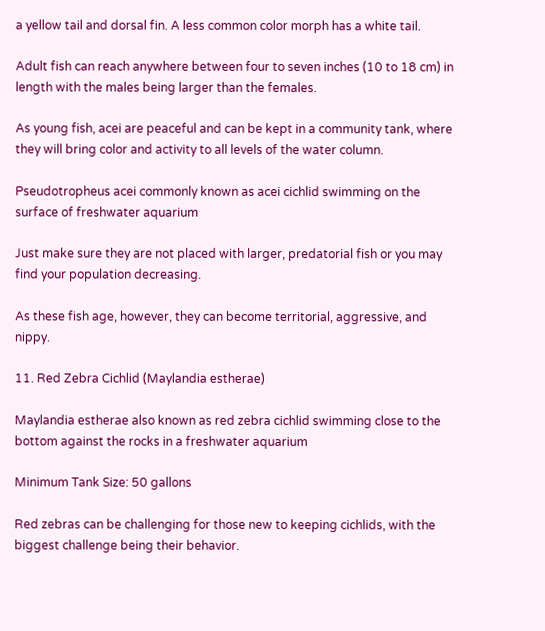a yellow tail and dorsal fin. A less common color morph has a white tail.

Adult fish can reach anywhere between four to seven inches (10 to 18 cm) in length with the males being larger than the females.

As young fish, acei are peaceful and can be kept in a community tank, where they will bring color and activity to all levels of the water column.

Pseudotropheus acei commonly known as acei cichlid swimming on the surface of freshwater aquarium

Just make sure they are not placed with larger, predatorial fish or you may find your population decreasing.

As these fish age, however, they can become territorial, aggressive, and nippy.

11. Red Zebra Cichlid (Maylandia estherae)

Maylandia estherae also known as red zebra cichlid swimming close to the bottom against the rocks in a freshwater aquarium

Minimum Tank Size: 50 gallons

Red zebras can be challenging for those new to keeping cichlids, with the biggest challenge being their behavior.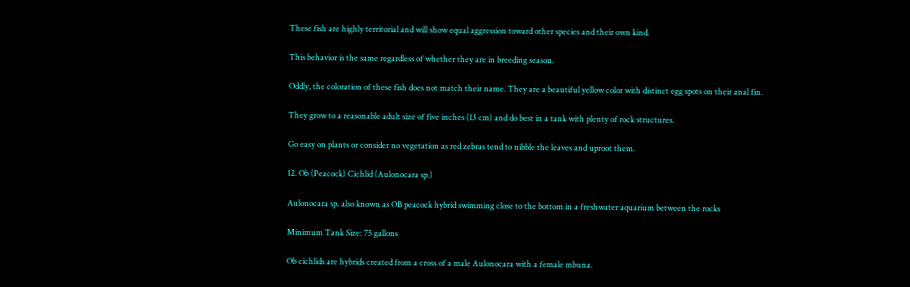These fish are highly territorial and will show equal aggression toward other species and their own kind.

This behavior is the same regardless of whether they are in breeding season.

Oddly, the coloration of these fish does not match their name. They are a beautiful yellow color with distinct egg spots on their anal fin.

They grow to a reasonable adult size of five inches (13 cm) and do best in a tank with plenty of rock structures.

Go easy on plants or consider no vegetation as red zebras tend to nibble the leaves and uproot them.

12. Ob (Peacock) Cichlid (Aulonocara sp.)

Aulonocara sp. also known as OB peacock hybrid swimming close to the bottom in a freshwater aquarium between the rocks

Minimum Tank Size: 75 gallons

Ob cichlids are hybrids created from a cross of a male Aulonocara with a female mbuna.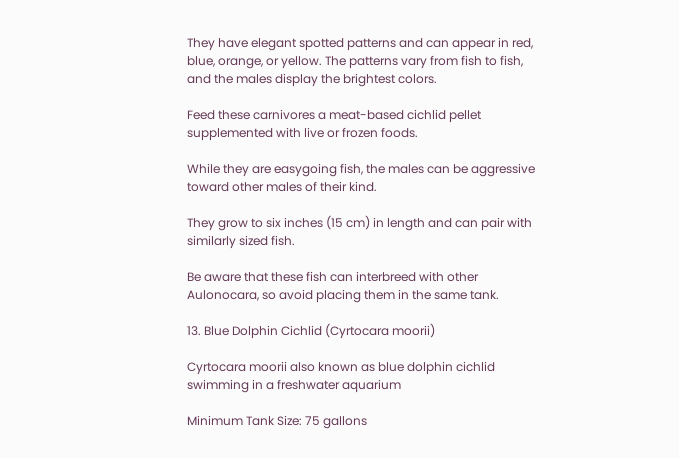They have elegant spotted patterns and can appear in red, blue, orange, or yellow. The patterns vary from fish to fish, and the males display the brightest colors.

Feed these carnivores a meat-based cichlid pellet supplemented with live or frozen foods.

While they are easygoing fish, the males can be aggressive toward other males of their kind.

They grow to six inches (15 cm) in length and can pair with similarly sized fish.

Be aware that these fish can interbreed with other Aulonocara, so avoid placing them in the same tank.

13. Blue Dolphin Cichlid (Cyrtocara moorii)

Cyrtocara moorii also known as blue dolphin cichlid swimming in a freshwater aquarium

Minimum Tank Size: 75 gallons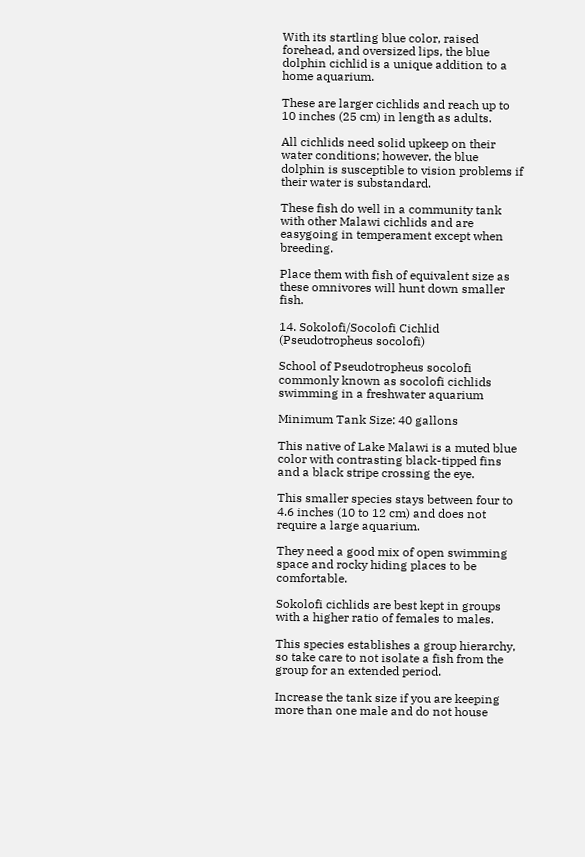With its startling blue color, raised forehead, and oversized lips, the blue dolphin cichlid is a unique addition to a home aquarium.

These are larger cichlids and reach up to 10 inches (25 cm) in length as adults.

All cichlids need solid upkeep on their water conditions; however, the blue dolphin is susceptible to vision problems if their water is substandard.

These fish do well in a community tank with other Malawi cichlids and are easygoing in temperament except when breeding.

Place them with fish of equivalent size as these omnivores will hunt down smaller fish.

14. Sokolofi/Socolofi Cichlid (Pseudotropheus socolofi)

School of Pseudotropheus socolofi commonly known as socolofi cichlids swimming in a freshwater aquarium

Minimum Tank Size: 40 gallons

This native of Lake Malawi is a muted blue color with contrasting black-tipped fins and a black stripe crossing the eye.

This smaller species stays between four to 4.6 inches (10 to 12 cm) and does not require a large aquarium.

They need a good mix of open swimming space and rocky hiding places to be comfortable.

Sokolofi cichlids are best kept in groups with a higher ratio of females to males.

This species establishes a group hierarchy, so take care to not isolate a fish from the group for an extended period.

Increase the tank size if you are keeping more than one male and do not house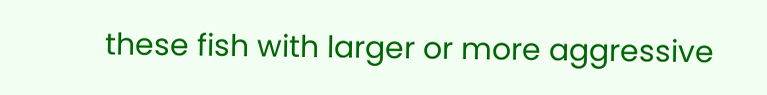these fish with larger or more aggressive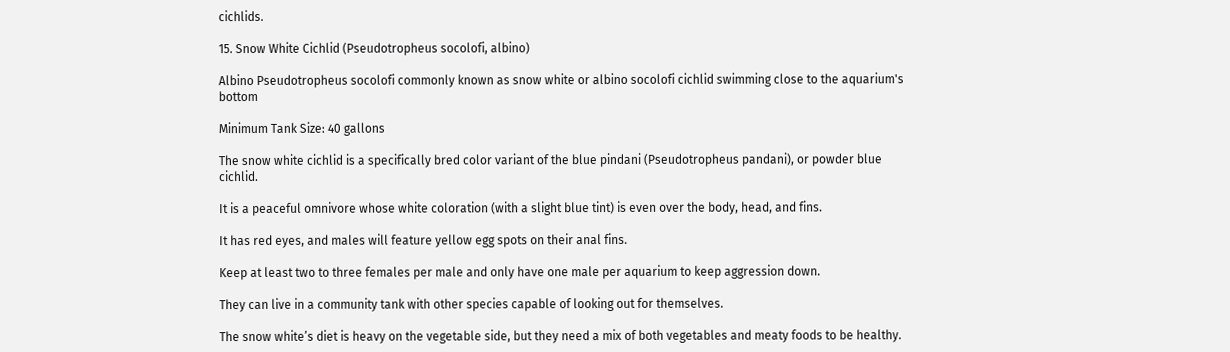cichlids.

15. Snow White Cichlid (Pseudotropheus socolofi, albino)

Albino Pseudotropheus socolofi commonly known as snow white or albino socolofi cichlid swimming close to the aquarium's bottom

Minimum Tank Size: 40 gallons

The snow white cichlid is a specifically bred color variant of the blue pindani (Pseudotropheus pandani), or powder blue cichlid.

It is a peaceful omnivore whose white coloration (with a slight blue tint) is even over the body, head, and fins.

It has red eyes, and males will feature yellow egg spots on their anal fins.

Keep at least two to three females per male and only have one male per aquarium to keep aggression down.

They can live in a community tank with other species capable of looking out for themselves.

The snow white’s diet is heavy on the vegetable side, but they need a mix of both vegetables and meaty foods to be healthy.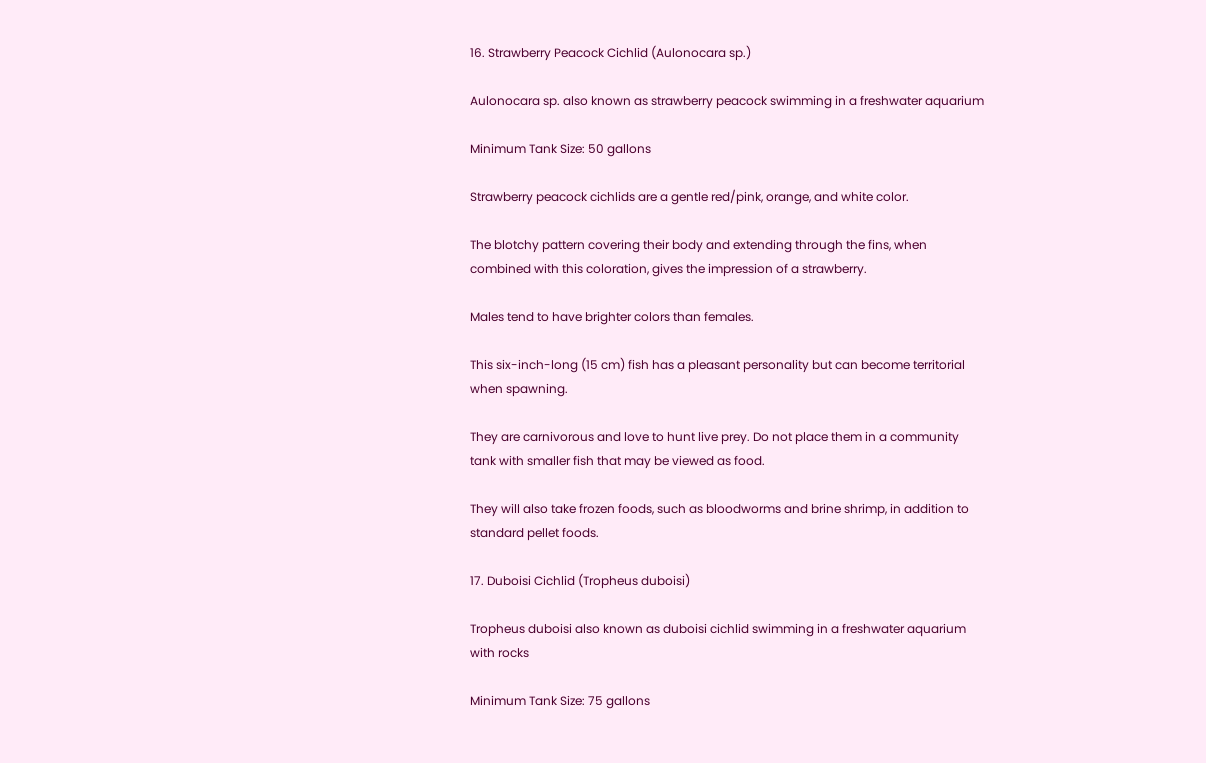16. Strawberry Peacock Cichlid (Aulonocara sp.)

Aulonocara sp. also known as strawberry peacock swimming in a freshwater aquarium

Minimum Tank Size: 50 gallons

Strawberry peacock cichlids are a gentle red/pink, orange, and white color.

The blotchy pattern covering their body and extending through the fins, when combined with this coloration, gives the impression of a strawberry.

Males tend to have brighter colors than females.

This six-inch-long (15 cm) fish has a pleasant personality but can become territorial when spawning.

They are carnivorous and love to hunt live prey. Do not place them in a community tank with smaller fish that may be viewed as food.

They will also take frozen foods, such as bloodworms and brine shrimp, in addition to standard pellet foods.

17. Duboisi Cichlid (Tropheus duboisi)

Tropheus duboisi also known as duboisi cichlid swimming in a freshwater aquarium with rocks

Minimum Tank Size: 75 gallons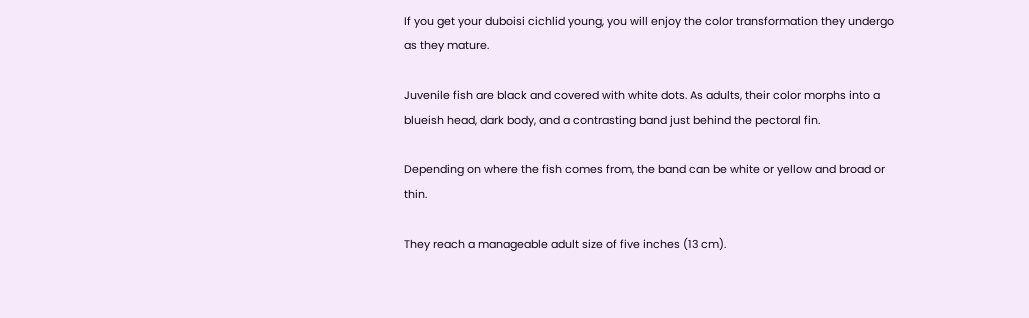If you get your duboisi cichlid young, you will enjoy the color transformation they undergo as they mature.

Juvenile fish are black and covered with white dots. As adults, their color morphs into a blueish head, dark body, and a contrasting band just behind the pectoral fin.

Depending on where the fish comes from, the band can be white or yellow and broad or thin.

They reach a manageable adult size of five inches (13 cm).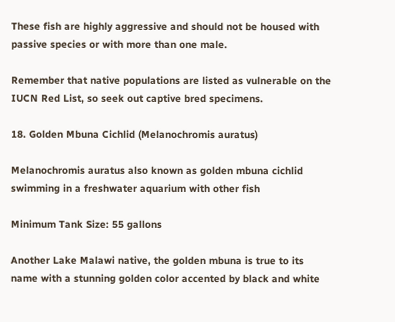These fish are highly aggressive and should not be housed with passive species or with more than one male.

Remember that native populations are listed as vulnerable on the IUCN Red List, so seek out captive bred specimens.

18. Golden Mbuna Cichlid (Melanochromis auratus)

Melanochromis auratus also known as golden mbuna cichlid swimming in a freshwater aquarium with other fish

Minimum Tank Size: 55 gallons

Another Lake Malawi native, the golden mbuna is true to its name with a stunning golden color accented by black and white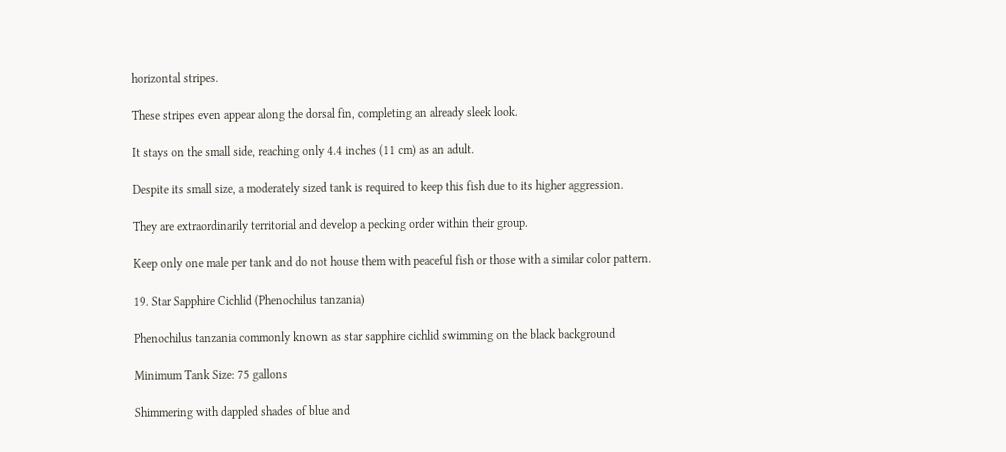horizontal stripes.

These stripes even appear along the dorsal fin, completing an already sleek look.

It stays on the small side, reaching only 4.4 inches (11 cm) as an adult.

Despite its small size, a moderately sized tank is required to keep this fish due to its higher aggression.

They are extraordinarily territorial and develop a pecking order within their group.

Keep only one male per tank and do not house them with peaceful fish or those with a similar color pattern.

19. Star Sapphire Cichlid (Phenochilus tanzania)

Phenochilus tanzania commonly known as star sapphire cichlid swimming on the black background

Minimum Tank Size: 75 gallons

Shimmering with dappled shades of blue and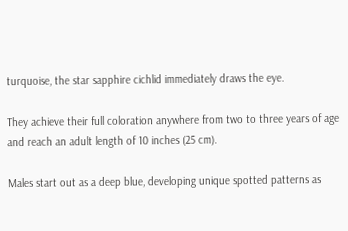turquoise, the star sapphire cichlid immediately draws the eye.

They achieve their full coloration anywhere from two to three years of age and reach an adult length of 10 inches (25 cm).

Males start out as a deep blue, developing unique spotted patterns as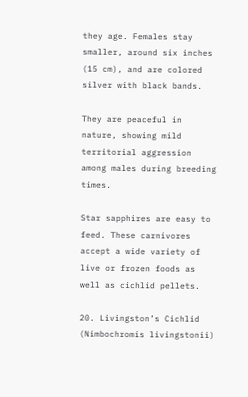they age. Females stay smaller, around six inches (15 cm), and are colored silver with black bands.

They are peaceful in nature, showing mild territorial aggression among males during breeding times.

Star sapphires are easy to feed. These carnivores accept a wide variety of live or frozen foods as well as cichlid pellets.

20. Livingston’s Cichlid (Nimbochromis livingstonii)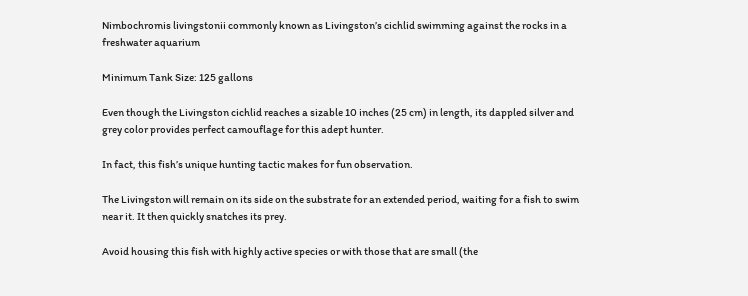Nimbochromis livingstonii commonly known as Livingston’s cichlid swimming against the rocks in a freshwater aquarium

Minimum Tank Size: 125 gallons

Even though the Livingston cichlid reaches a sizable 10 inches (25 cm) in length, its dappled silver and grey color provides perfect camouflage for this adept hunter.

In fact, this fish’s unique hunting tactic makes for fun observation.

The Livingston will remain on its side on the substrate for an extended period, waiting for a fish to swim near it. It then quickly snatches its prey.

Avoid housing this fish with highly active species or with those that are small (the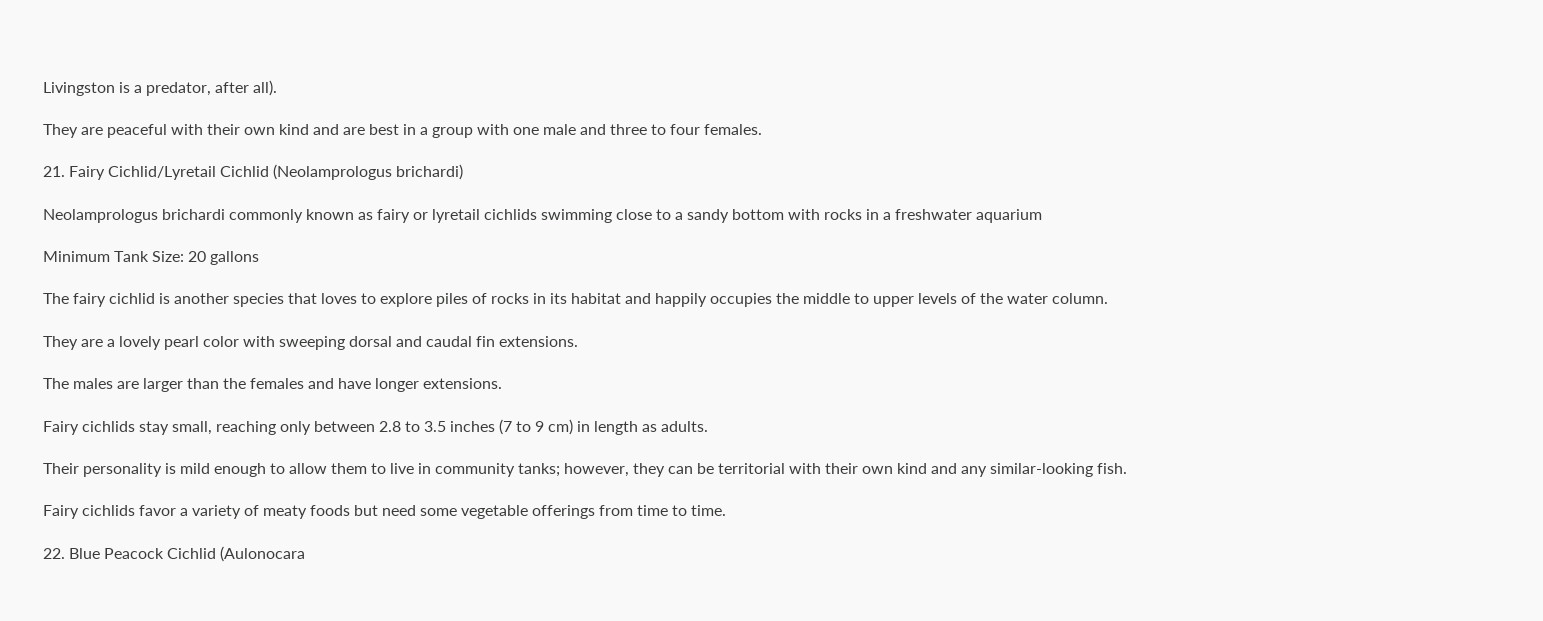Livingston is a predator, after all).

They are peaceful with their own kind and are best in a group with one male and three to four females.

21. Fairy Cichlid/Lyretail Cichlid (Neolamprologus brichardi)

Neolamprologus brichardi commonly known as fairy or lyretail cichlids swimming close to a sandy bottom with rocks in a freshwater aquarium

Minimum Tank Size: 20 gallons

The fairy cichlid is another species that loves to explore piles of rocks in its habitat and happily occupies the middle to upper levels of the water column.

They are a lovely pearl color with sweeping dorsal and caudal fin extensions.

The males are larger than the females and have longer extensions.

Fairy cichlids stay small, reaching only between 2.8 to 3.5 inches (7 to 9 cm) in length as adults.

Their personality is mild enough to allow them to live in community tanks; however, they can be territorial with their own kind and any similar-looking fish.

Fairy cichlids favor a variety of meaty foods but need some vegetable offerings from time to time.

22. Blue Peacock Cichlid (Aulonocara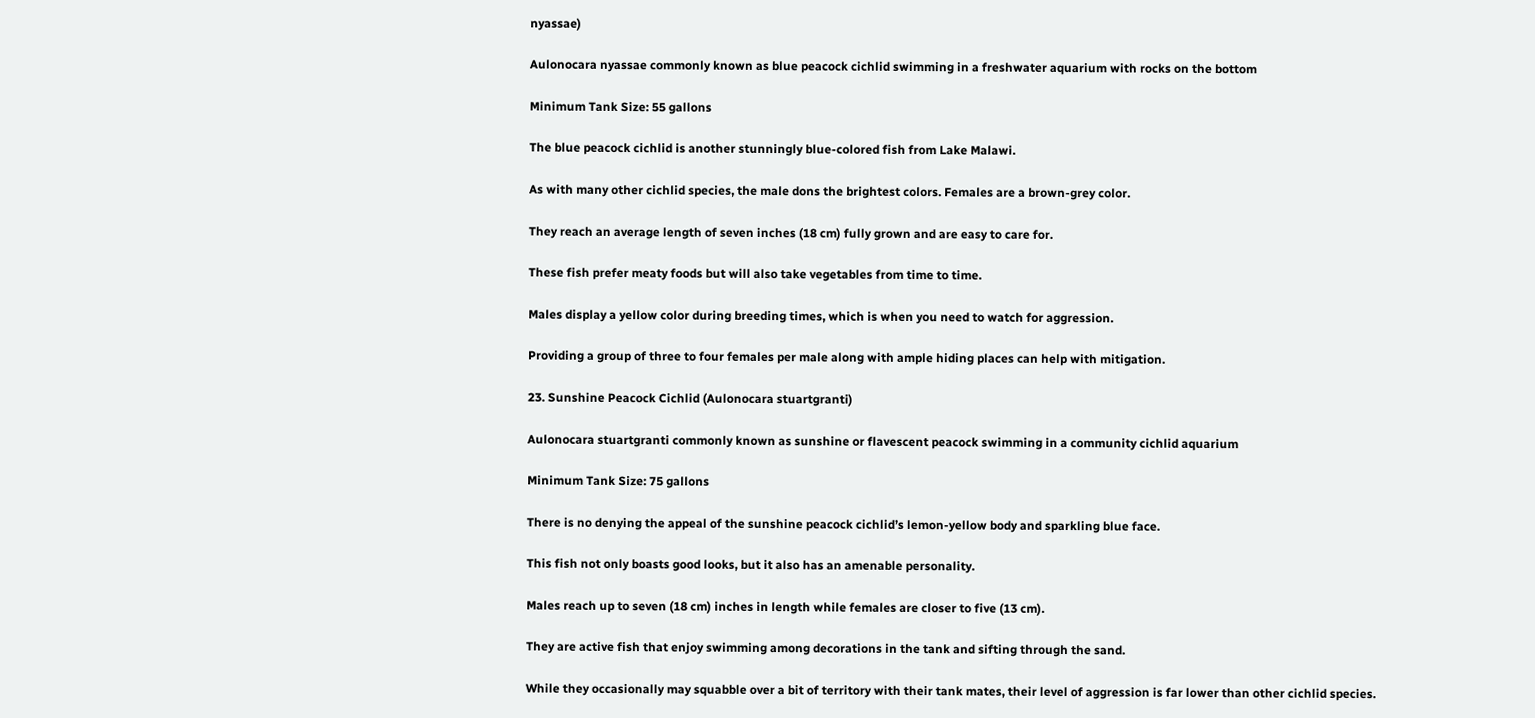nyassae)

Aulonocara nyassae commonly known as blue peacock cichlid swimming in a freshwater aquarium with rocks on the bottom

Minimum Tank Size: 55 gallons

The blue peacock cichlid is another stunningly blue-colored fish from Lake Malawi.

As with many other cichlid species, the male dons the brightest colors. Females are a brown-grey color.

They reach an average length of seven inches (18 cm) fully grown and are easy to care for.

These fish prefer meaty foods but will also take vegetables from time to time.

Males display a yellow color during breeding times, which is when you need to watch for aggression.

Providing a group of three to four females per male along with ample hiding places can help with mitigation.

23. Sunshine Peacock Cichlid (Aulonocara stuartgranti)

Aulonocara stuartgranti commonly known as sunshine or flavescent peacock swimming in a community cichlid aquarium

Minimum Tank Size: 75 gallons

There is no denying the appeal of the sunshine peacock cichlid’s lemon-yellow body and sparkling blue face.

This fish not only boasts good looks, but it also has an amenable personality.

Males reach up to seven (18 cm) inches in length while females are closer to five (13 cm).

They are active fish that enjoy swimming among decorations in the tank and sifting through the sand.

While they occasionally may squabble over a bit of territory with their tank mates, their level of aggression is far lower than other cichlid species.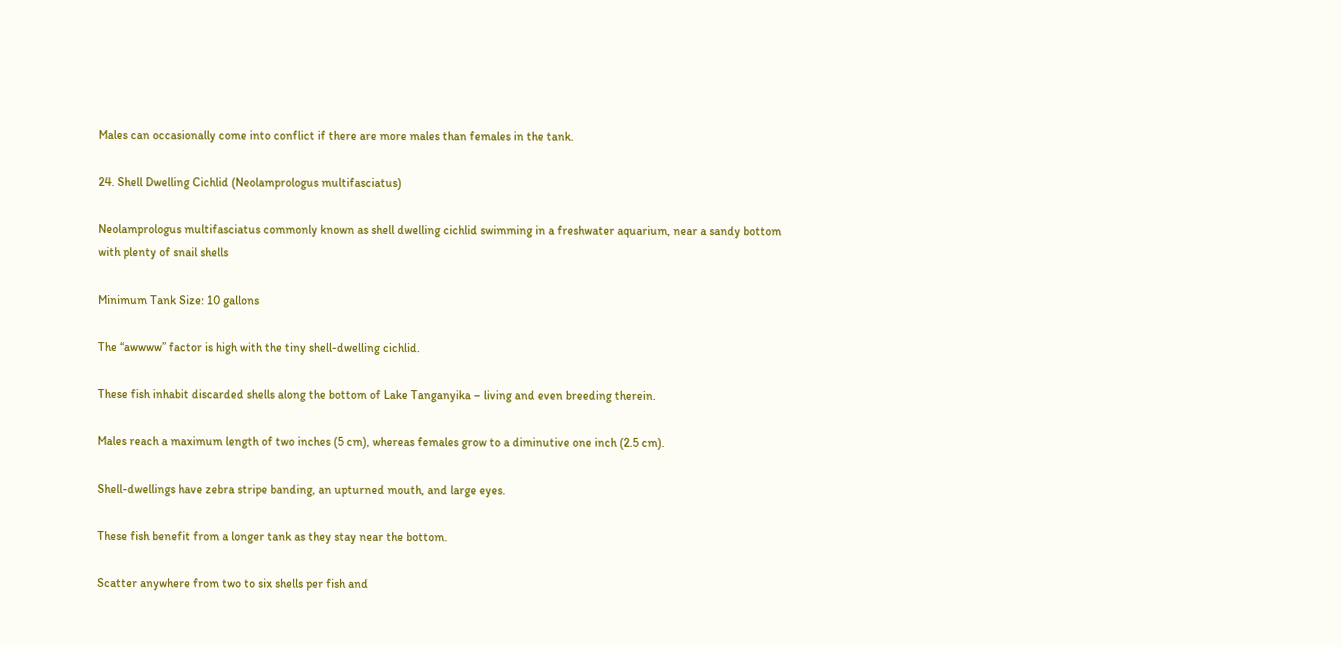Males can occasionally come into conflict if there are more males than females in the tank.

24. Shell Dwelling Cichlid (Neolamprologus multifasciatus)

Neolamprologus multifasciatus commonly known as shell dwelling cichlid swimming in a freshwater aquarium, near a sandy bottom with plenty of snail shells

Minimum Tank Size: 10 gallons

The “awwww” factor is high with the tiny shell-dwelling cichlid.

These fish inhabit discarded shells along the bottom of Lake Tanganyika – living and even breeding therein.

Males reach a maximum length of two inches (5 cm), whereas females grow to a diminutive one inch (2.5 cm).

Shell-dwellings have zebra stripe banding, an upturned mouth, and large eyes.

These fish benefit from a longer tank as they stay near the bottom.

Scatter anywhere from two to six shells per fish and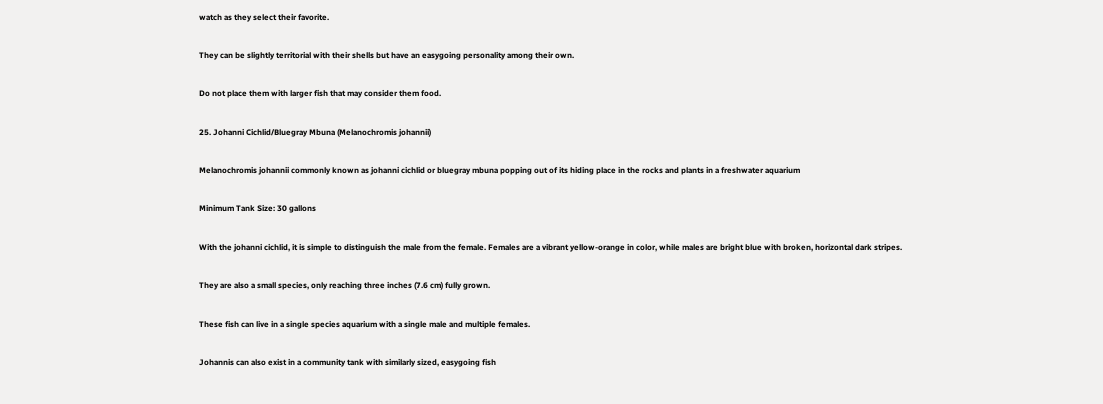watch as they select their favorite.

They can be slightly territorial with their shells but have an easygoing personality among their own.

Do not place them with larger fish that may consider them food.

25. Johanni Cichlid/Bluegray Mbuna (Melanochromis johannii)

Melanochromis johannii commonly known as johanni cichlid or bluegray mbuna popping out of its hiding place in the rocks and plants in a freshwater aquarium

Minimum Tank Size: 30 gallons

With the johanni cichlid, it is simple to distinguish the male from the female. Females are a vibrant yellow-orange in color, while males are bright blue with broken, horizontal dark stripes.

They are also a small species, only reaching three inches (7.6 cm) fully grown.

These fish can live in a single species aquarium with a single male and multiple females.

Johannis can also exist in a community tank with similarly sized, easygoing fish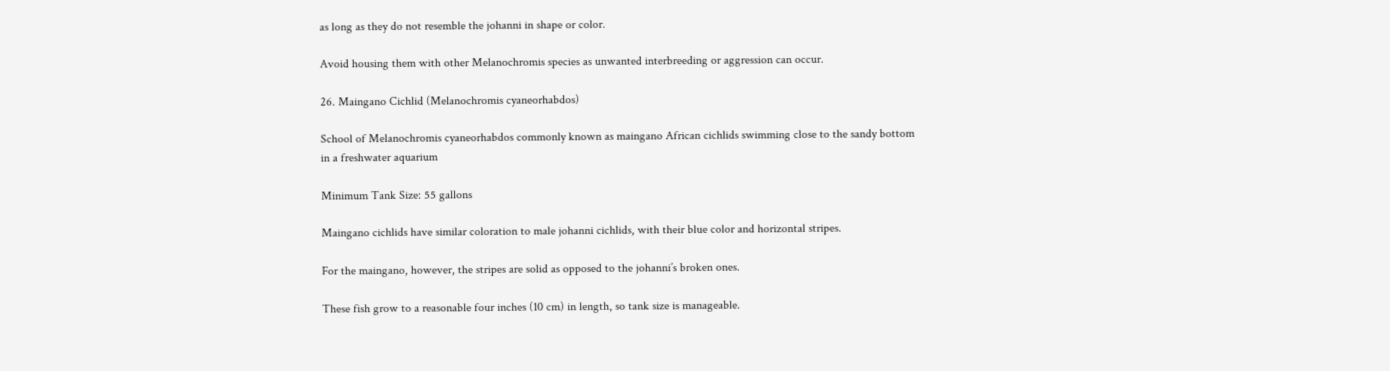as long as they do not resemble the johanni in shape or color.

Avoid housing them with other Melanochromis species as unwanted interbreeding or aggression can occur.

26. Maingano Cichlid (Melanochromis cyaneorhabdos)

School of Melanochromis cyaneorhabdos commonly known as maingano African cichlids swimming close to the sandy bottom in a freshwater aquarium

Minimum Tank Size: 55 gallons

Maingano cichlids have similar coloration to male johanni cichlids, with their blue color and horizontal stripes.

For the maingano, however, the stripes are solid as opposed to the johanni’s broken ones.

These fish grow to a reasonable four inches (10 cm) in length, so tank size is manageable.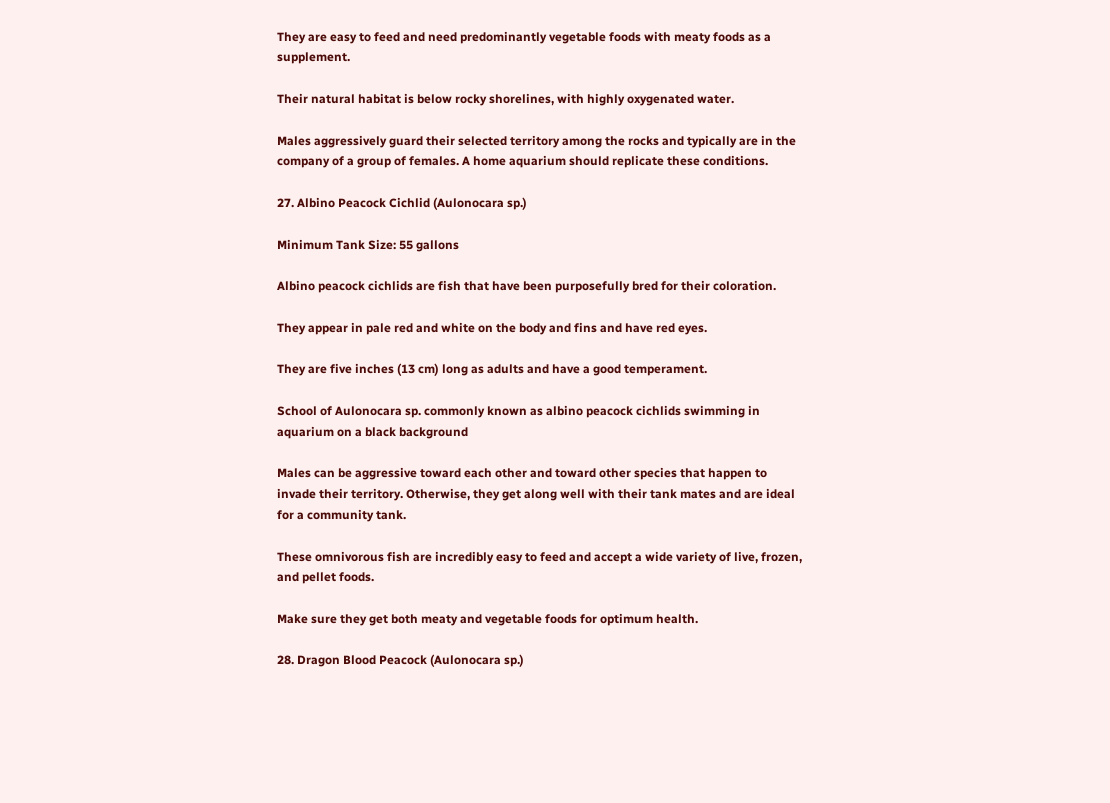They are easy to feed and need predominantly vegetable foods with meaty foods as a supplement.

Their natural habitat is below rocky shorelines, with highly oxygenated water.

Males aggressively guard their selected territory among the rocks and typically are in the company of a group of females. A home aquarium should replicate these conditions.

27. Albino Peacock Cichlid (Aulonocara sp.)

Minimum Tank Size: 55 gallons

Albino peacock cichlids are fish that have been purposefully bred for their coloration.

They appear in pale red and white on the body and fins and have red eyes.

They are five inches (13 cm) long as adults and have a good temperament.

School of Aulonocara sp. commonly known as albino peacock cichlids swimming in aquarium on a black background

Males can be aggressive toward each other and toward other species that happen to invade their territory. Otherwise, they get along well with their tank mates and are ideal for a community tank.

These omnivorous fish are incredibly easy to feed and accept a wide variety of live, frozen, and pellet foods.

Make sure they get both meaty and vegetable foods for optimum health.

28. Dragon Blood Peacock (Aulonocara sp.)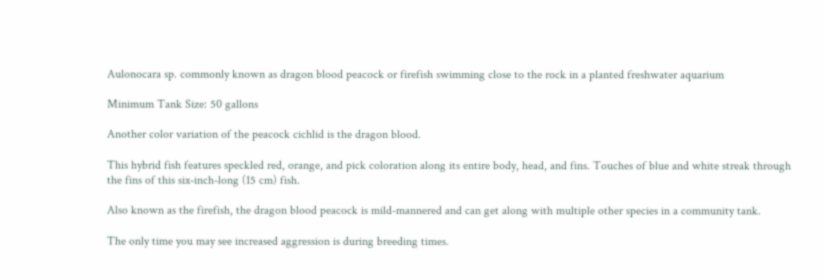Aulonocara sp. commonly known as dragon blood peacock or firefish swimming close to the rock in a planted freshwater aquarium

Minimum Tank Size: 50 gallons

Another color variation of the peacock cichlid is the dragon blood.

This hybrid fish features speckled red, orange, and pick coloration along its entire body, head, and fins. Touches of blue and white streak through the fins of this six-inch-long (15 cm) fish.

Also known as the firefish, the dragon blood peacock is mild-mannered and can get along with multiple other species in a community tank.

The only time you may see increased aggression is during breeding times.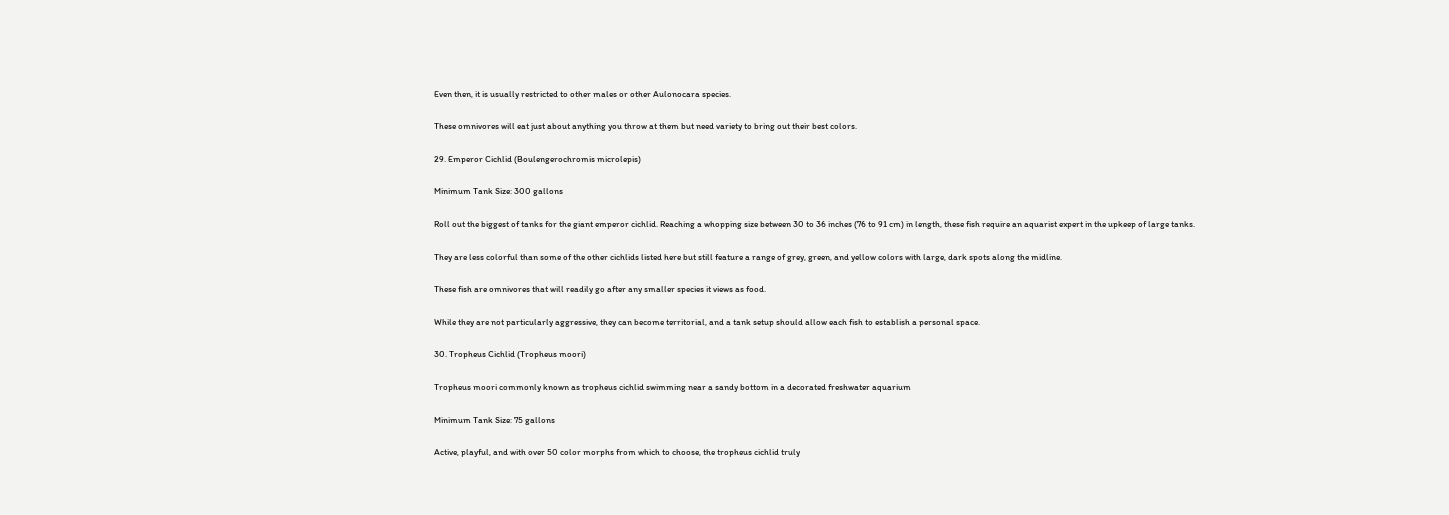Even then, it is usually restricted to other males or other Aulonocara species.

These omnivores will eat just about anything you throw at them but need variety to bring out their best colors.

29. Emperor Cichlid (Boulengerochromis microlepis)

Minimum Tank Size: 300 gallons

Roll out the biggest of tanks for the giant emperor cichlid. Reaching a whopping size between 30 to 36 inches (76 to 91 cm) in length, these fish require an aquarist expert in the upkeep of large tanks.

They are less colorful than some of the other cichlids listed here but still feature a range of grey, green, and yellow colors with large, dark spots along the midline.

These fish are omnivores that will readily go after any smaller species it views as food.

While they are not particularly aggressive, they can become territorial, and a tank setup should allow each fish to establish a personal space.

30. Tropheus Cichlid (Tropheus moori)

Tropheus moori commonly known as tropheus cichlid swimming near a sandy bottom in a decorated freshwater aquarium

Minimum Tank Size: 75 gallons

Active, playful, and with over 50 color morphs from which to choose, the tropheus cichlid truly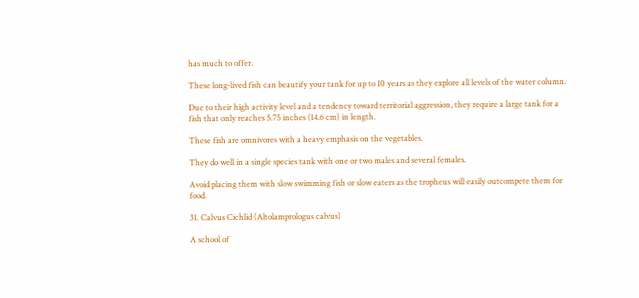has much to offer.

These long-lived fish can beautify your tank for up to 10 years as they explore all levels of the water column.

Due to their high activity level and a tendency toward territorial aggression, they require a large tank for a fish that only reaches 5.75 inches (14.6 cm) in length.

These fish are omnivores with a heavy emphasis on the vegetables.

They do well in a single species tank with one or two males and several females.

Avoid placing them with slow swimming fish or slow eaters as the tropheus will easily outcompete them for food.

31. Calvus Cichlid (Altolamprologus calvus)

A school of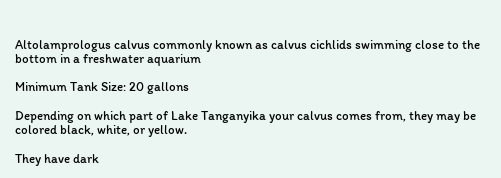Altolamprologus calvus commonly known as calvus cichlids swimming close to the bottom in a freshwater aquarium

Minimum Tank Size: 20 gallons

Depending on which part of Lake Tanganyika your calvus comes from, they may be colored black, white, or yellow.

They have dark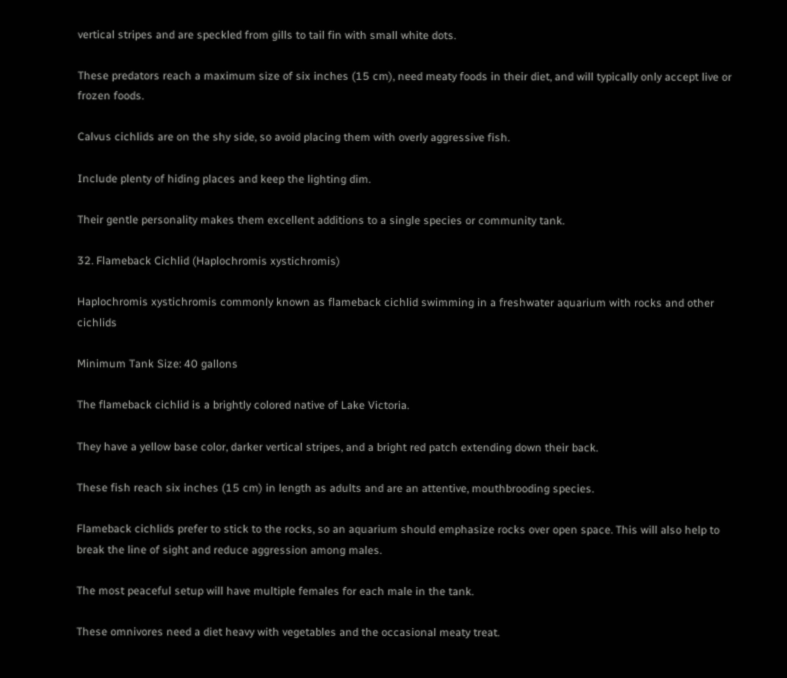vertical stripes and are speckled from gills to tail fin with small white dots.

These predators reach a maximum size of six inches (15 cm), need meaty foods in their diet, and will typically only accept live or frozen foods.

Calvus cichlids are on the shy side, so avoid placing them with overly aggressive fish.

Include plenty of hiding places and keep the lighting dim.

Their gentle personality makes them excellent additions to a single species or community tank.

32. Flameback Cichlid (Haplochromis xystichromis)

Haplochromis xystichromis commonly known as flameback cichlid swimming in a freshwater aquarium with rocks and other cichlids

Minimum Tank Size: 40 gallons

The flameback cichlid is a brightly colored native of Lake Victoria.

They have a yellow base color, darker vertical stripes, and a bright red patch extending down their back.

These fish reach six inches (15 cm) in length as adults and are an attentive, mouthbrooding species.

Flameback cichlids prefer to stick to the rocks, so an aquarium should emphasize rocks over open space. This will also help to break the line of sight and reduce aggression among males.

The most peaceful setup will have multiple females for each male in the tank.

These omnivores need a diet heavy with vegetables and the occasional meaty treat.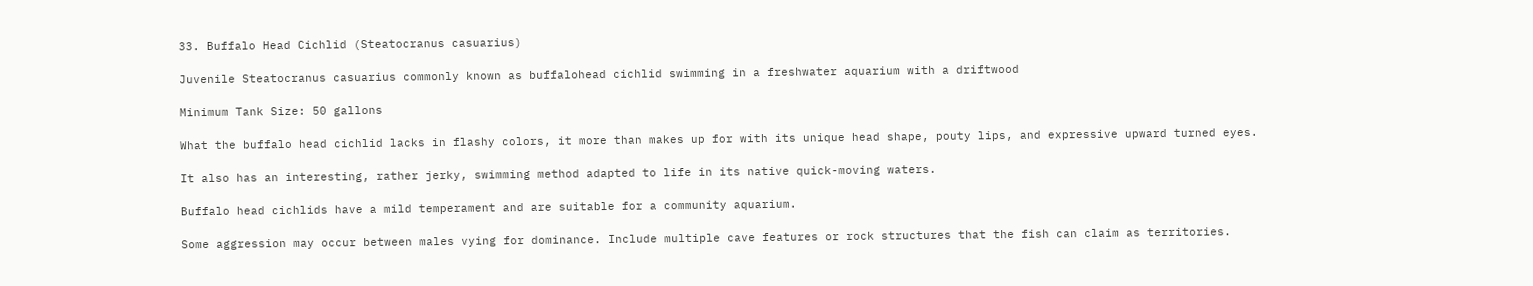33. Buffalo Head Cichlid (Steatocranus casuarius)

Juvenile Steatocranus casuarius commonly known as buffalohead cichlid swimming in a freshwater aquarium with a driftwood

Minimum Tank Size: 50 gallons

What the buffalo head cichlid lacks in flashy colors, it more than makes up for with its unique head shape, pouty lips, and expressive upward turned eyes.

It also has an interesting, rather jerky, swimming method adapted to life in its native quick-moving waters.

Buffalo head cichlids have a mild temperament and are suitable for a community aquarium.

Some aggression may occur between males vying for dominance. Include multiple cave features or rock structures that the fish can claim as territories.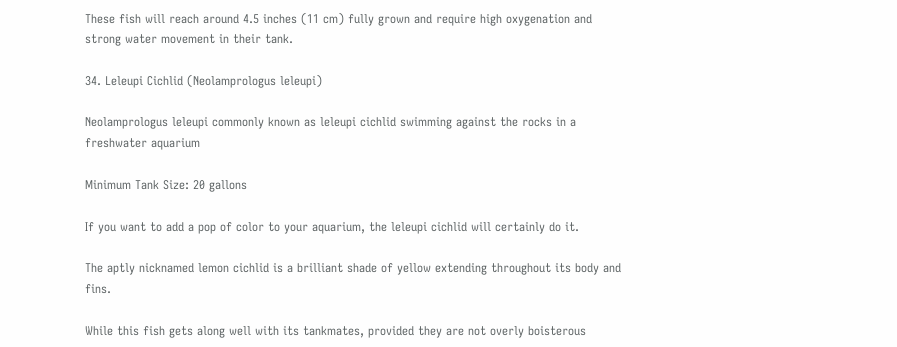These fish will reach around 4.5 inches (11 cm) fully grown and require high oxygenation and strong water movement in their tank.

34. Leleupi Cichlid (Neolamprologus leleupi)

Neolamprologus leleupi commonly known as leleupi cichlid swimming against the rocks in a freshwater aquarium

Minimum Tank Size: 20 gallons

If you want to add a pop of color to your aquarium, the leleupi cichlid will certainly do it.

The aptly nicknamed lemon cichlid is a brilliant shade of yellow extending throughout its body and fins.

While this fish gets along well with its tankmates, provided they are not overly boisterous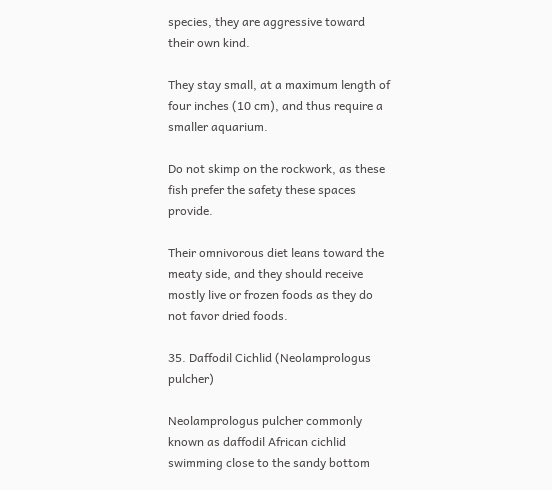species, they are aggressive toward their own kind.

They stay small, at a maximum length of four inches (10 cm), and thus require a smaller aquarium.

Do not skimp on the rockwork, as these fish prefer the safety these spaces provide.

Their omnivorous diet leans toward the meaty side, and they should receive mostly live or frozen foods as they do not favor dried foods.

35. Daffodil Cichlid (Neolamprologus pulcher)

Neolamprologus pulcher commonly known as daffodil African cichlid swimming close to the sandy bottom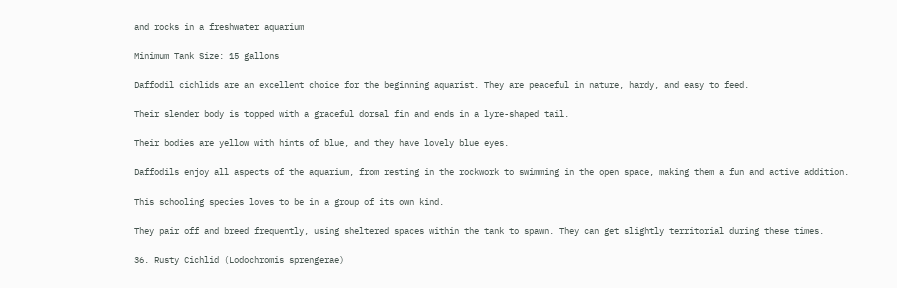and rocks in a freshwater aquarium

Minimum Tank Size: 15 gallons

Daffodil cichlids are an excellent choice for the beginning aquarist. They are peaceful in nature, hardy, and easy to feed.

Their slender body is topped with a graceful dorsal fin and ends in a lyre-shaped tail.

Their bodies are yellow with hints of blue, and they have lovely blue eyes.

Daffodils enjoy all aspects of the aquarium, from resting in the rockwork to swimming in the open space, making them a fun and active addition.

This schooling species loves to be in a group of its own kind.

They pair off and breed frequently, using sheltered spaces within the tank to spawn. They can get slightly territorial during these times.

36. Rusty Cichlid (Lodochromis sprengerae)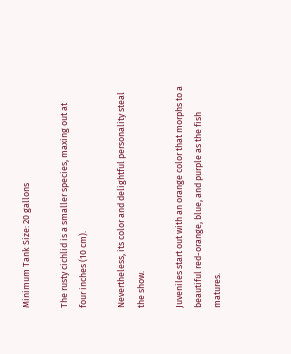Minimum Tank Size: 20 gallons

The rusty cichlid is a smaller species, maxing out at four inches (10 cm).

Nevertheless, its color and delightful personality steal the show.

Juveniles start out with an orange color that morphs to a beautiful red-orange, blue, and purple as the fish matures.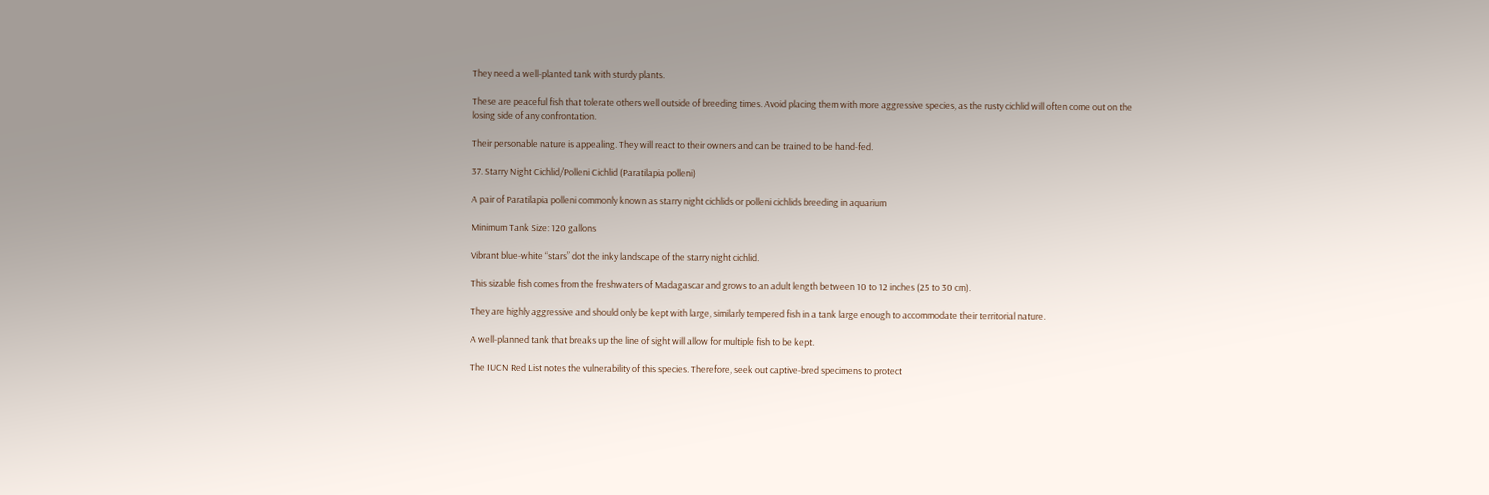They need a well-planted tank with sturdy plants.

These are peaceful fish that tolerate others well outside of breeding times. Avoid placing them with more aggressive species, as the rusty cichlid will often come out on the losing side of any confrontation.

Their personable nature is appealing. They will react to their owners and can be trained to be hand-fed.

37. Starry Night Cichlid/Polleni Cichlid (Paratilapia polleni)

A pair of Paratilapia polleni commonly known as starry night cichlids or polleni cichlids breeding in aquarium

Minimum Tank Size: 120 gallons

Vibrant blue-white “stars” dot the inky landscape of the starry night cichlid.

This sizable fish comes from the freshwaters of Madagascar and grows to an adult length between 10 to 12 inches (25 to 30 cm).

They are highly aggressive and should only be kept with large, similarly tempered fish in a tank large enough to accommodate their territorial nature.

A well-planned tank that breaks up the line of sight will allow for multiple fish to be kept.

The IUCN Red List notes the vulnerability of this species. Therefore, seek out captive-bred specimens to protect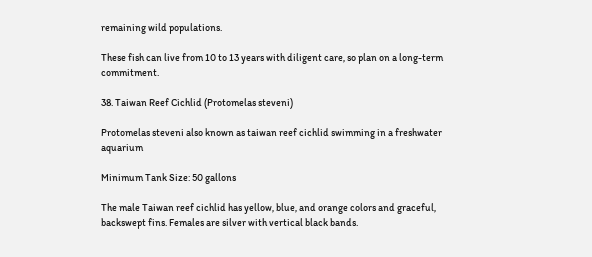remaining wild populations.

These fish can live from 10 to 13 years with diligent care, so plan on a long-term commitment.

38. Taiwan Reef Cichlid (Protomelas steveni)

Protomelas steveni also known as taiwan reef cichlid swimming in a freshwater aquarium

Minimum Tank Size: 50 gallons

The male Taiwan reef cichlid has yellow, blue, and orange colors and graceful, backswept fins. Females are silver with vertical black bands.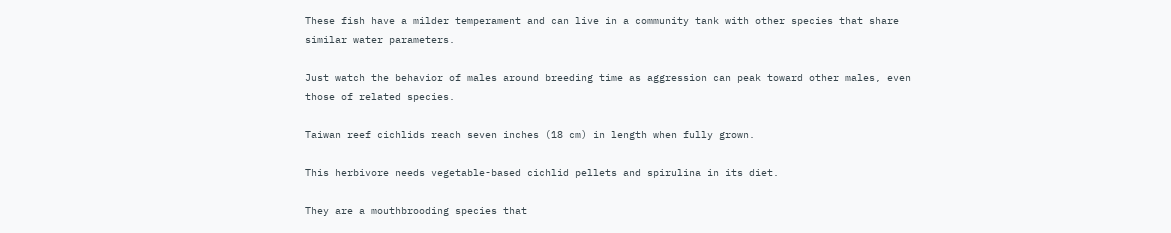These fish have a milder temperament and can live in a community tank with other species that share similar water parameters.

Just watch the behavior of males around breeding time as aggression can peak toward other males, even those of related species.

Taiwan reef cichlids reach seven inches (18 cm) in length when fully grown.

This herbivore needs vegetable-based cichlid pellets and spirulina in its diet.

They are a mouthbrooding species that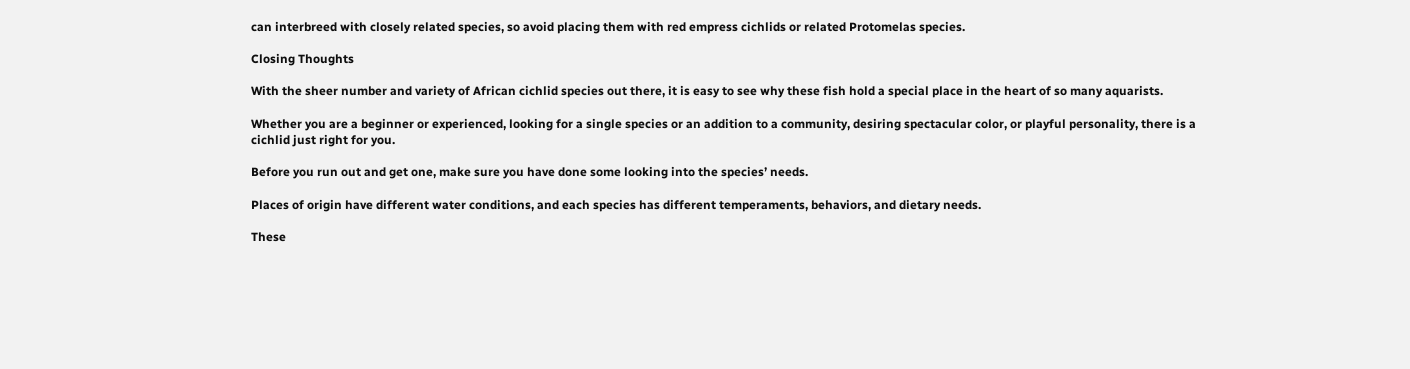can interbreed with closely related species, so avoid placing them with red empress cichlids or related Protomelas species.

Closing Thoughts

With the sheer number and variety of African cichlid species out there, it is easy to see why these fish hold a special place in the heart of so many aquarists.

Whether you are a beginner or experienced, looking for a single species or an addition to a community, desiring spectacular color, or playful personality, there is a cichlid just right for you.

Before you run out and get one, make sure you have done some looking into the species’ needs.

Places of origin have different water conditions, and each species has different temperaments, behaviors, and dietary needs.

These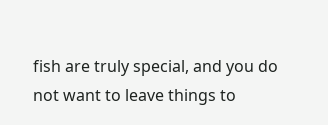fish are truly special, and you do not want to leave things to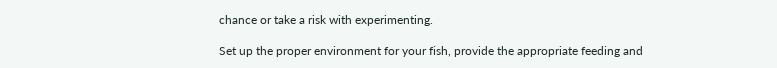chance or take a risk with experimenting.

Set up the proper environment for your fish, provide the appropriate feeding and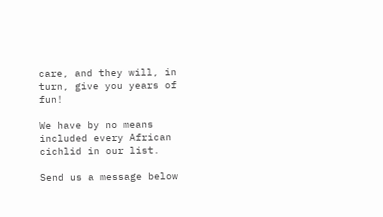care, and they will, in turn, give you years of fun!

We have by no means included every African cichlid in our list.

Send us a message below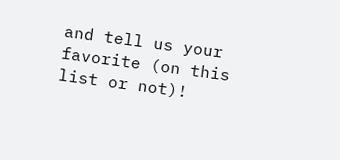and tell us your favorite (on this list or not)!